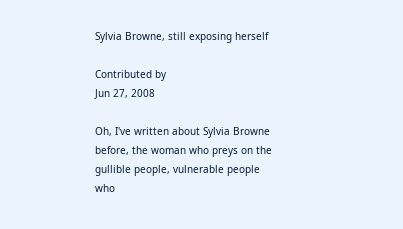Sylvia Browne, still exposing herself

Contributed by
Jun 27, 2008

Oh, I've written about Sylvia Browne before, the woman who preys on the gullible people, vulnerable people who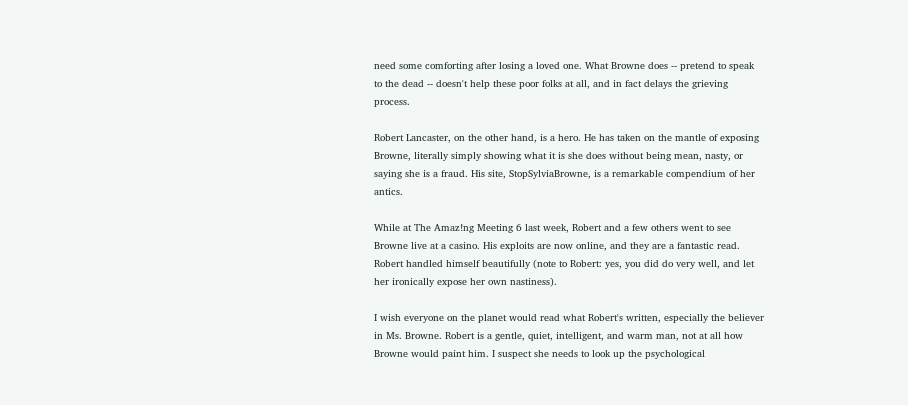need some comforting after losing a loved one. What Browne does -- pretend to speak to the dead -- doesn't help these poor folks at all, and in fact delays the grieving process.

Robert Lancaster, on the other hand, is a hero. He has taken on the mantle of exposing Browne, literally simply showing what it is she does without being mean, nasty, or saying she is a fraud. His site, StopSylviaBrowne, is a remarkable compendium of her antics.

While at The Amaz!ng Meeting 6 last week, Robert and a few others went to see Browne live at a casino. His exploits are now online, and they are a fantastic read. Robert handled himself beautifully (note to Robert: yes, you did do very well, and let her ironically expose her own nastiness).

I wish everyone on the planet would read what Robert's written, especially the believer in Ms. Browne. Robert is a gentle, quiet, intelligent, and warm man, not at all how Browne would paint him. I suspect she needs to look up the psychological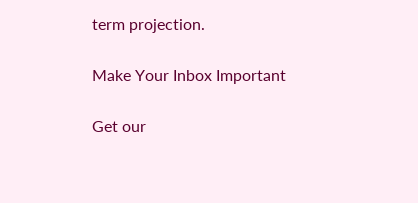term projection.

Make Your Inbox Important

Get our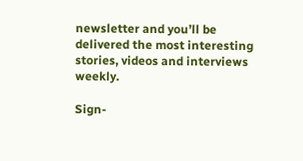newsletter and you’ll be delivered the most interesting stories, videos and interviews weekly.

Sign-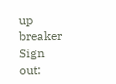up breaker
Sign out: